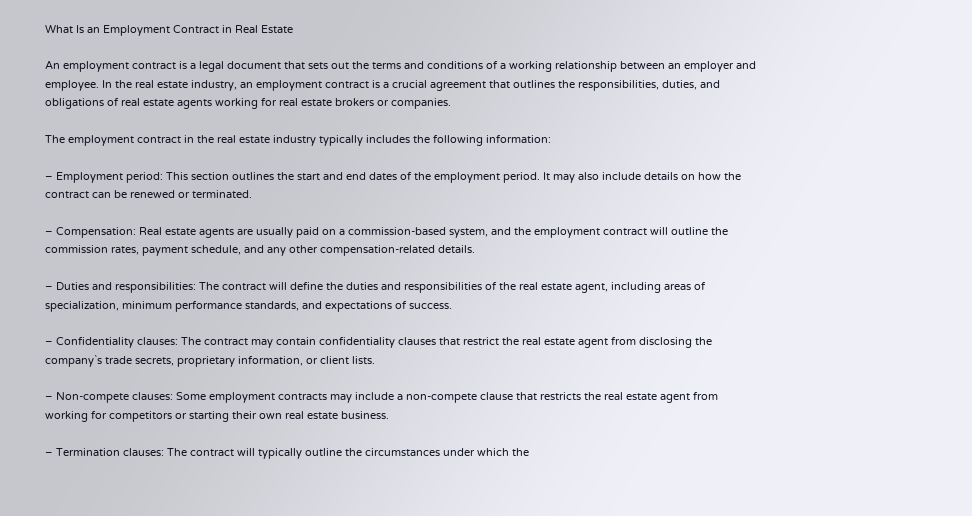What Is an Employment Contract in Real Estate

An employment contract is a legal document that sets out the terms and conditions of a working relationship between an employer and employee. In the real estate industry, an employment contract is a crucial agreement that outlines the responsibilities, duties, and obligations of real estate agents working for real estate brokers or companies.

The employment contract in the real estate industry typically includes the following information:

– Employment period: This section outlines the start and end dates of the employment period. It may also include details on how the contract can be renewed or terminated.

– Compensation: Real estate agents are usually paid on a commission-based system, and the employment contract will outline the commission rates, payment schedule, and any other compensation-related details.

– Duties and responsibilities: The contract will define the duties and responsibilities of the real estate agent, including areas of specialization, minimum performance standards, and expectations of success.

– Confidentiality clauses: The contract may contain confidentiality clauses that restrict the real estate agent from disclosing the company`s trade secrets, proprietary information, or client lists.

– Non-compete clauses: Some employment contracts may include a non-compete clause that restricts the real estate agent from working for competitors or starting their own real estate business.

– Termination clauses: The contract will typically outline the circumstances under which the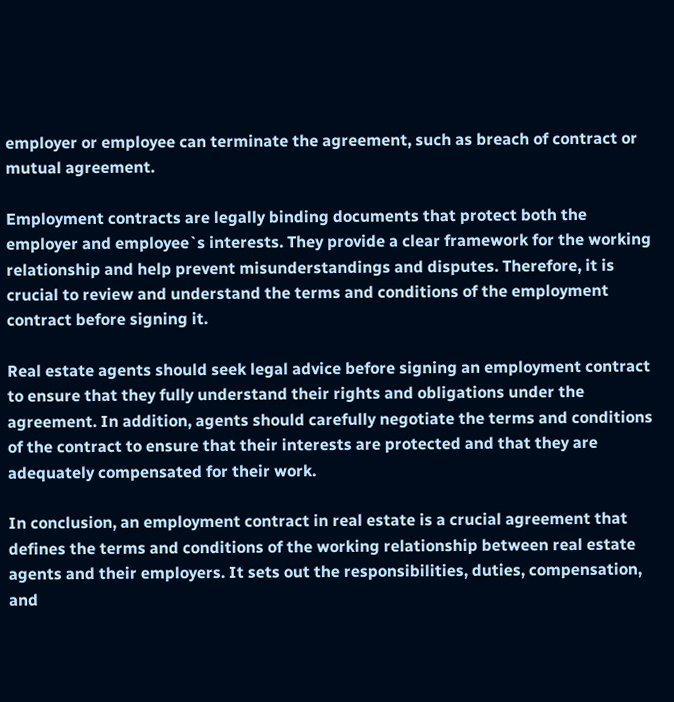employer or employee can terminate the agreement, such as breach of contract or mutual agreement.

Employment contracts are legally binding documents that protect both the employer and employee`s interests. They provide a clear framework for the working relationship and help prevent misunderstandings and disputes. Therefore, it is crucial to review and understand the terms and conditions of the employment contract before signing it.

Real estate agents should seek legal advice before signing an employment contract to ensure that they fully understand their rights and obligations under the agreement. In addition, agents should carefully negotiate the terms and conditions of the contract to ensure that their interests are protected and that they are adequately compensated for their work.

In conclusion, an employment contract in real estate is a crucial agreement that defines the terms and conditions of the working relationship between real estate agents and their employers. It sets out the responsibilities, duties, compensation, and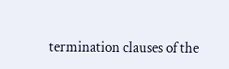termination clauses of the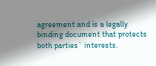agreement and is a legally binding document that protects both parties` interests.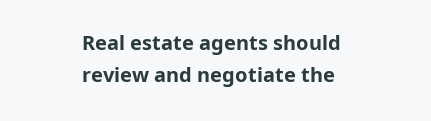Real estate agents should review and negotiate the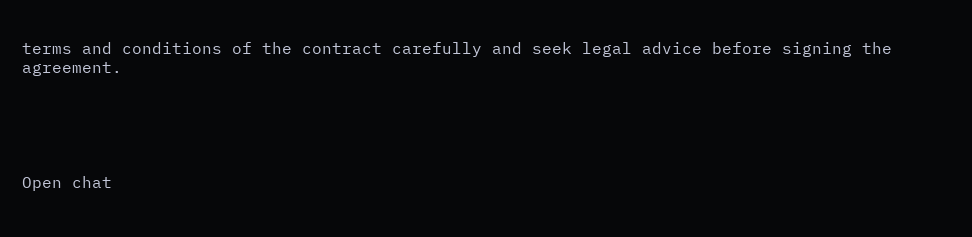terms and conditions of the contract carefully and seek legal advice before signing the agreement.





Open chat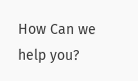How Can we help you?